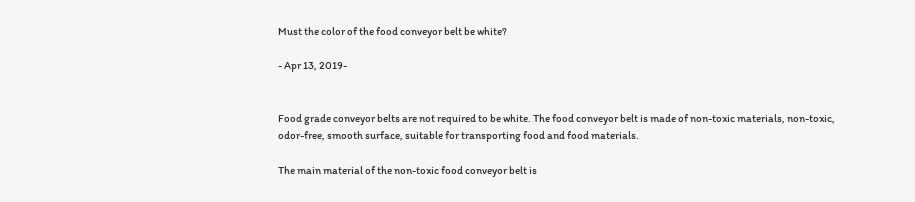Must the color of the food conveyor belt be white?

- Apr 13, 2019-


Food grade conveyor belts are not required to be white. The food conveyor belt is made of non-toxic materials, non-toxic, odor-free, smooth surface, suitable for transporting food and food materials.

The main material of the non-toxic food conveyor belt is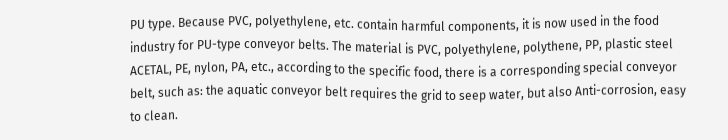PU type. Because PVC, polyethylene, etc. contain harmful components, it is now used in the food industry for PU-type conveyor belts. The material is PVC, polyethylene, polythene, PP, plastic steel ACETAL, PE, nylon, PA, etc., according to the specific food, there is a corresponding special conveyor belt, such as: the aquatic conveyor belt requires the grid to seep water, but also Anti-corrosion, easy to clean.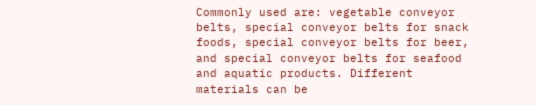Commonly used are: vegetable conveyor belts, special conveyor belts for snack foods, special conveyor belts for beer, and special conveyor belts for seafood and aquatic products. Different materials can be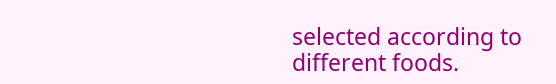selected according to different foods.